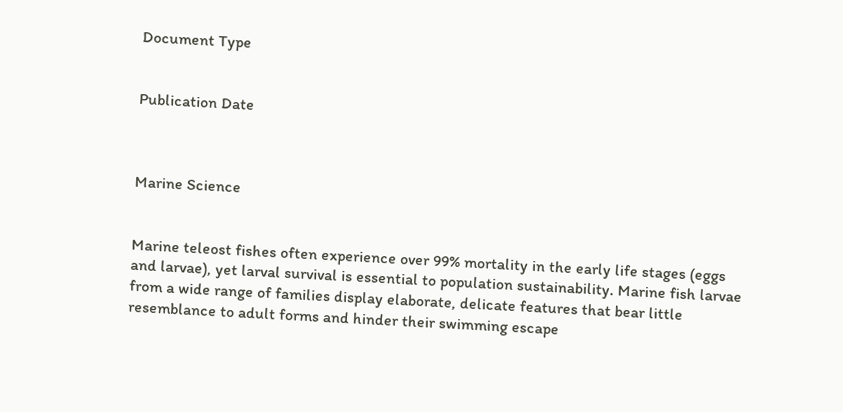Document Type


Publication Date



Marine Science


Marine teleost fishes often experience over 99% mortality in the early life stages (eggs and larvae), yet larval survival is essential to population sustainability. Marine fish larvae from a wide range of families display elaborate, delicate features that bear little resemblance to adult forms and hinder their swimming escape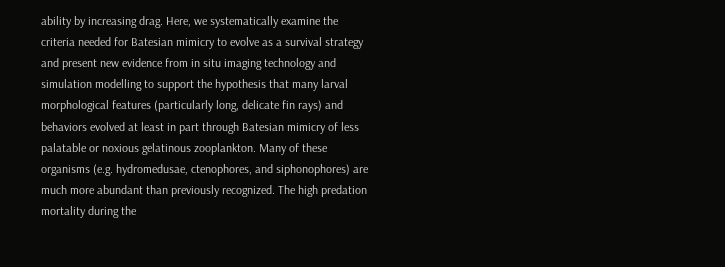ability by increasing drag. Here, we systematically examine the criteria needed for Batesian mimicry to evolve as a survival strategy and present new evidence from in situ imaging technology and simulation modelling to support the hypothesis that many larval morphological features (particularly long, delicate fin rays) and behaviors evolved at least in part through Batesian mimicry of less palatable or noxious gelatinous zooplankton. Many of these organisms (e.g. hydromedusae, ctenophores, and siphonophores) are much more abundant than previously recognized. The high predation mortality during the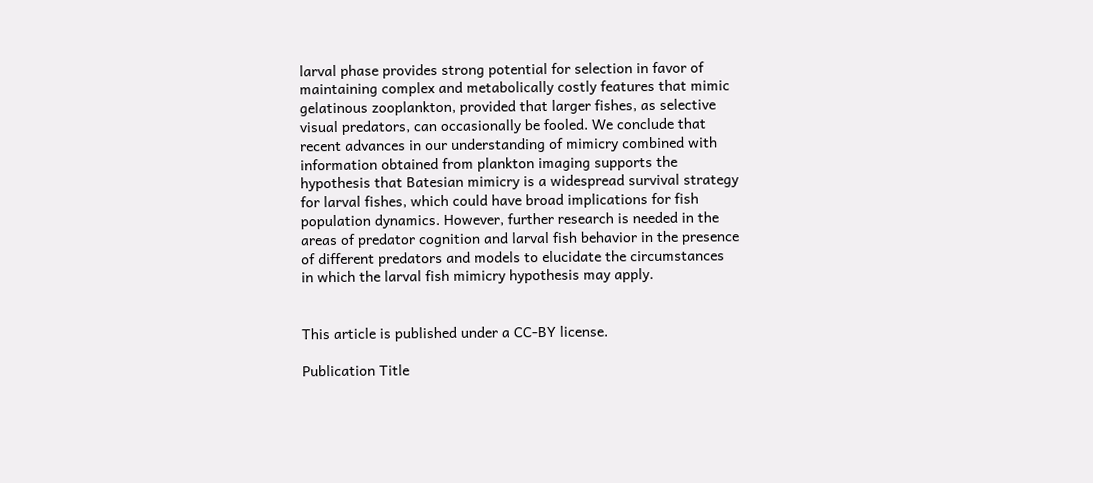larval phase provides strong potential for selection in favor of maintaining complex and metabolically costly features that mimic gelatinous zooplankton, provided that larger fishes, as selective visual predators, can occasionally be fooled. We conclude that recent advances in our understanding of mimicry combined with information obtained from plankton imaging supports the hypothesis that Batesian mimicry is a widespread survival strategy for larval fishes, which could have broad implications for fish population dynamics. However, further research is needed in the areas of predator cognition and larval fish behavior in the presence of different predators and models to elucidate the circumstances in which the larval fish mimicry hypothesis may apply.


This article is published under a CC-BY license.

Publication Title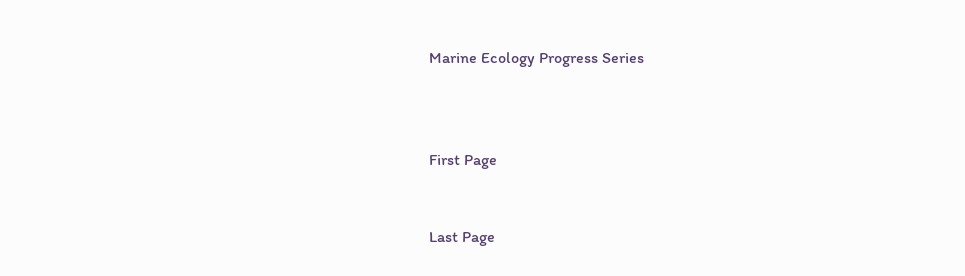Marine Ecology Progress Series



First Page


Last Page